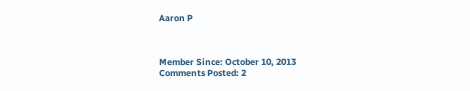Aaron P



Member Since: October 10, 2013
Comments Posted: 2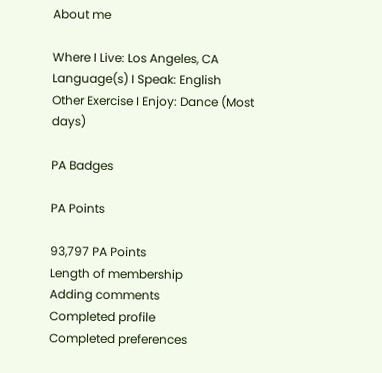About me

Where I Live: Los Angeles, CA
Language(s) I Speak: English
Other Exercise I Enjoy: Dance (Most days)

PA Badges

PA Points

93,797 PA Points
Length of membership
Adding comments
Completed profile
Completed preferences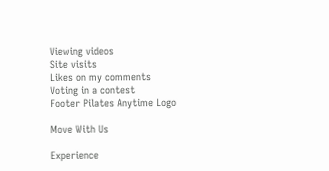Viewing videos
Site visits
Likes on my comments
Voting in a contest
Footer Pilates Anytime Logo

Move With Us

Experience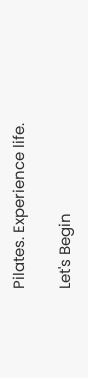Pilates. Experience life.

Let's Begin